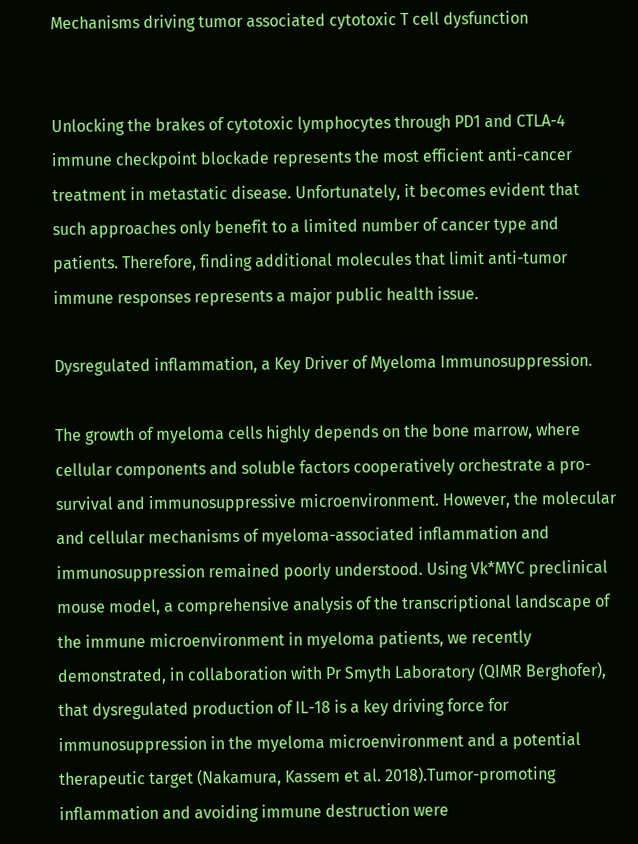Mechanisms driving tumor associated cytotoxic T cell dysfunction


Unlocking the brakes of cytotoxic lymphocytes through PD1 and CTLA-4 immune checkpoint blockade represents the most efficient anti-cancer treatment in metastatic disease. Unfortunately, it becomes evident that such approaches only benefit to a limited number of cancer type and patients. Therefore, finding additional molecules that limit anti-tumor immune responses represents a major public health issue.

Dysregulated inflammation, a Key Driver of Myeloma Immunosuppression.

The growth of myeloma cells highly depends on the bone marrow, where cellular components and soluble factors cooperatively orchestrate a pro-survival and immunosuppressive microenvironment. However, the molecular and cellular mechanisms of myeloma-associated inflammation and immunosuppression remained poorly understood. Using Vk*MYC preclinical mouse model, a comprehensive analysis of the transcriptional landscape of the immune microenvironment in myeloma patients, we recently demonstrated, in collaboration with Pr Smyth Laboratory (QIMR Berghofer), that dysregulated production of IL-18 is a key driving force for immunosuppression in the myeloma microenvironment and a potential therapeutic target (Nakamura, Kassem et al. 2018).Tumor-promoting inflammation and avoiding immune destruction were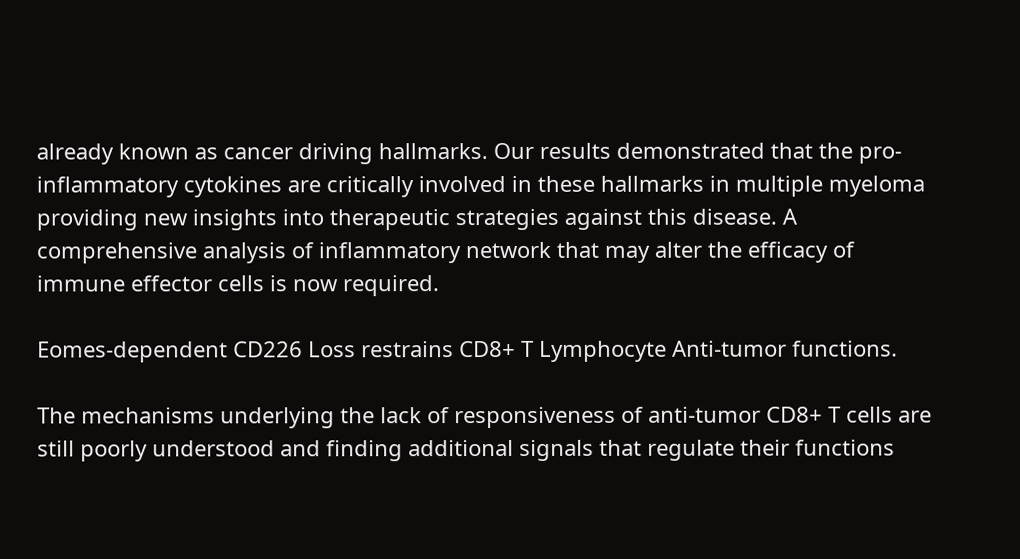already known as cancer driving hallmarks. Our results demonstrated that the pro-inflammatory cytokines are critically involved in these hallmarks in multiple myeloma providing new insights into therapeutic strategies against this disease. A comprehensive analysis of inflammatory network that may alter the efficacy of immune effector cells is now required.

Eomes-dependent CD226 Loss restrains CD8+ T Lymphocyte Anti-tumor functions.

The mechanisms underlying the lack of responsiveness of anti-tumor CD8+ T cells are still poorly understood and finding additional signals that regulate their functions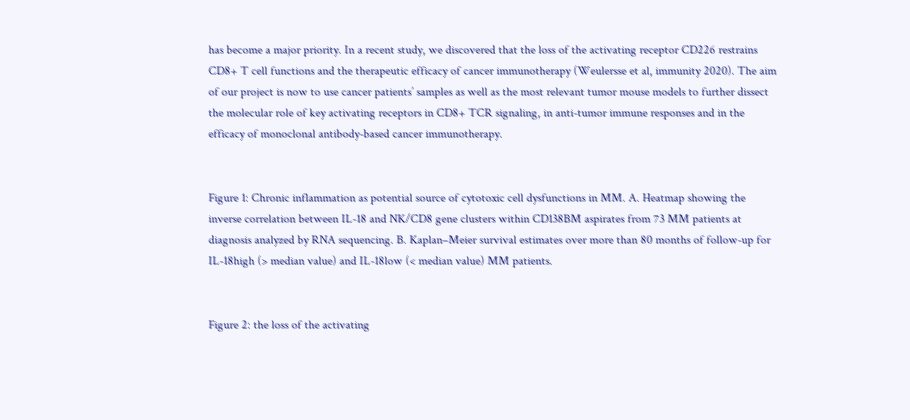has become a major priority. In a recent study, we discovered that the loss of the activating receptor CD226 restrains CD8+ T cell functions and the therapeutic efficacy of cancer immunotherapy (Weulersse et al, immunity 2020). The aim of our project is now to use cancer patients’ samples as well as the most relevant tumor mouse models to further dissect the molecular role of key activating receptors in CD8+ TCR signaling, in anti-tumor immune responses and in the efficacy of monoclonal antibody-based cancer immunotherapy.


Figure 1: Chronic inflammation as potential source of cytotoxic cell dysfunctions in MM. A. Heatmap showing the inverse correlation between IL-18 and NK/CD8 gene clusters within CD138BM aspirates from 73 MM patients at diagnosis analyzed by RNA sequencing. B. Kaplan–Meier survival estimates over more than 80 months of follow-up for IL-18high (> median value) and IL-18low (< median value) MM patients.


Figure 2: the loss of the activating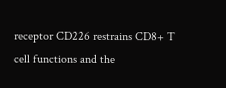receptor CD226 restrains CD8+ T cell functions and the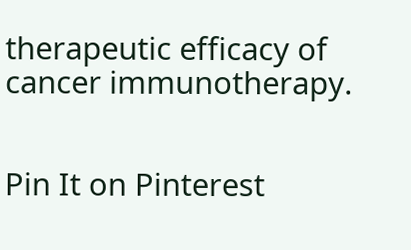therapeutic efficacy of cancer immunotherapy.


Pin It on Pinterest